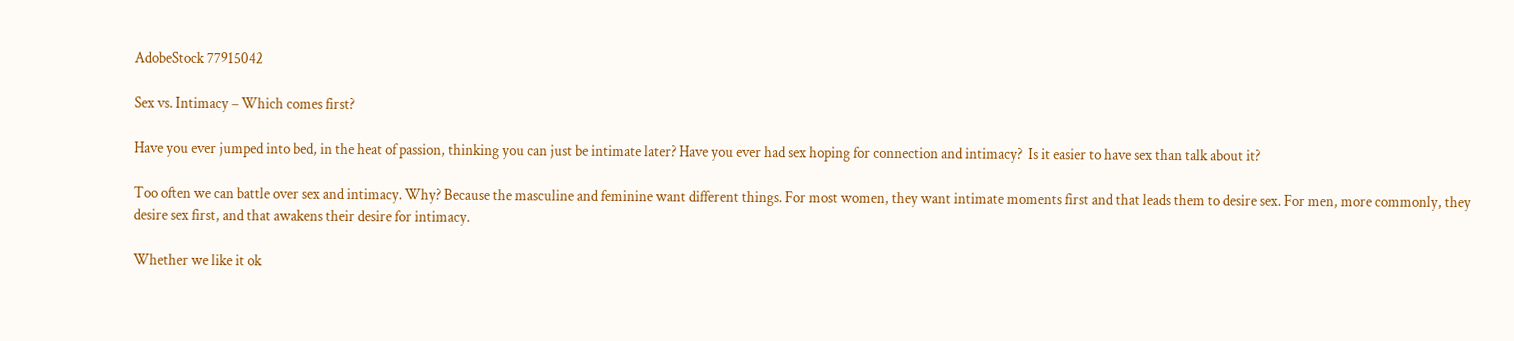AdobeStock 77915042

Sex vs. Intimacy – Which comes first?

Have you ever jumped into bed, in the heat of passion, thinking you can just be intimate later? Have you ever had sex hoping for connection and intimacy?  Is it easier to have sex than talk about it?

Too often we can battle over sex and intimacy. Why? Because the masculine and feminine want different things. For most women, they want intimate moments first and that leads them to desire sex. For men, more commonly, they desire sex first, and that awakens their desire for intimacy.

Whether we like it ok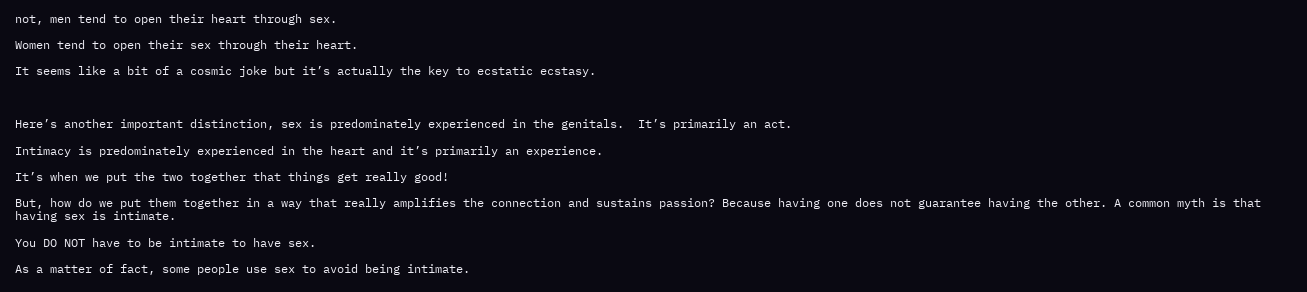not, men tend to open their heart through sex.

Women tend to open their sex through their heart.

It seems like a bit of a cosmic joke but it’s actually the key to ecstatic ecstasy.



Here’s another important distinction, sex is predominately experienced in the genitals.  It’s primarily an act.

Intimacy is predominately experienced in the heart and it’s primarily an experience.

It’s when we put the two together that things get really good!

But, how do we put them together in a way that really amplifies the connection and sustains passion? Because having one does not guarantee having the other. A common myth is that having sex is intimate.

You DO NOT have to be intimate to have sex.

As a matter of fact, some people use sex to avoid being intimate.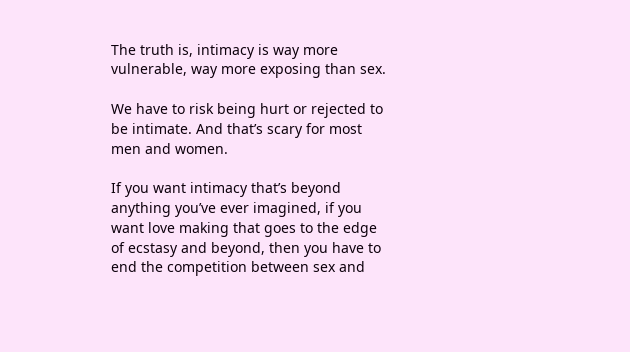The truth is, intimacy is way more vulnerable, way more exposing than sex.

We have to risk being hurt or rejected to be intimate. And that’s scary for most men and women.

If you want intimacy that’s beyond anything you’ve ever imagined, if you want love making that goes to the edge of ecstasy and beyond, then you have to end the competition between sex and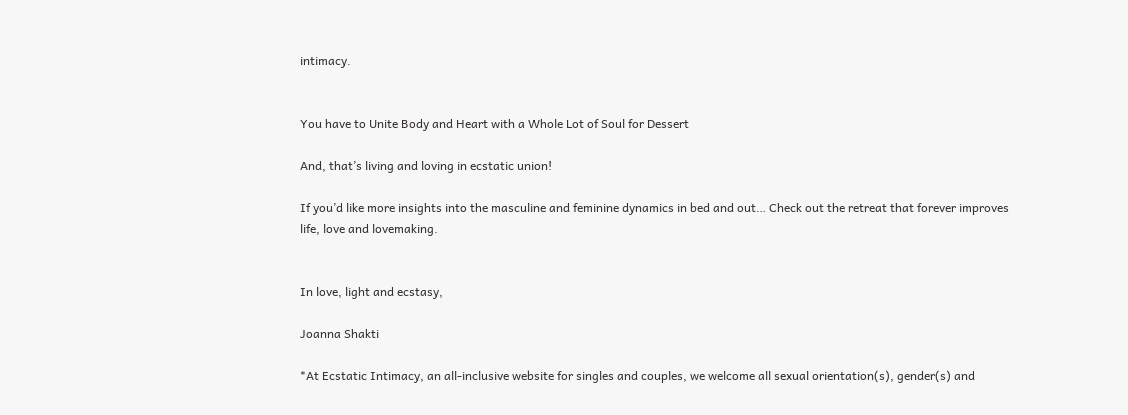intimacy.


You have to Unite Body and Heart with a Whole Lot of Soul for Dessert

And, that’s living and loving in ecstatic union!

If you’d like more insights into the masculine and feminine dynamics in bed and out… Check out the retreat that forever improves life, love and lovemaking.


In love, light and ecstasy,

Joanna Shakti

*At Ecstatic Intimacy, an all-inclusive website for singles and couples, we welcome all sexual orientation(s), gender(s) and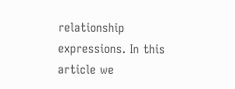relationship expressions. In this article we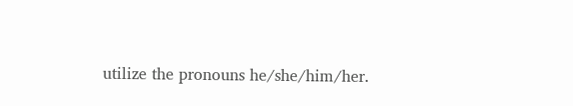utilize the pronouns he/she/him/her.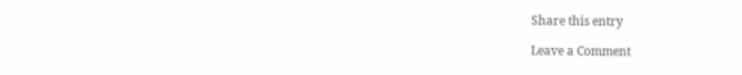Share this entry

Leave a Comment